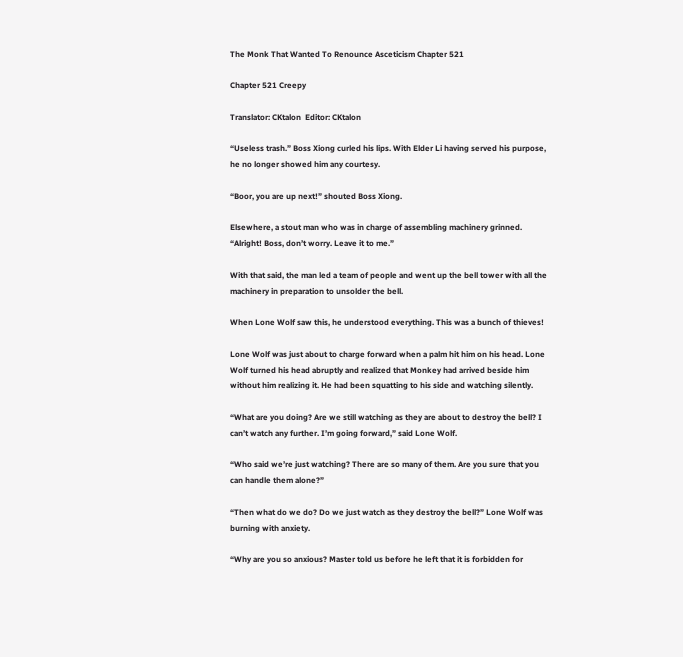The Monk That Wanted To Renounce Asceticism Chapter 521

Chapter 521 Creepy

Translator: CKtalon  Editor: CKtalon

“Useless trash.” Boss Xiong curled his lips. With Elder Li having served his purpose, he no longer showed him any courtesy.

“Boor, you are up next!” shouted Boss Xiong.

Elsewhere, a stout man who was in charge of assembling machinery grinned. “Alright! Boss, don’t worry. Leave it to me.”

With that said, the man led a team of people and went up the bell tower with all the machinery in preparation to unsolder the bell.

When Lone Wolf saw this, he understood everything. This was a bunch of thieves!

Lone Wolf was just about to charge forward when a palm hit him on his head. Lone Wolf turned his head abruptly and realized that Monkey had arrived beside him without him realizing it. He had been squatting to his side and watching silently.

“What are you doing? Are we still watching as they are about to destroy the bell? I can’t watch any further. I’m going forward,” said Lone Wolf.

“Who said we’re just watching? There are so many of them. Are you sure that you can handle them alone?”

“Then what do we do? Do we just watch as they destroy the bell?” Lone Wolf was burning with anxiety.

“Why are you so anxious? Master told us before he left that it is forbidden for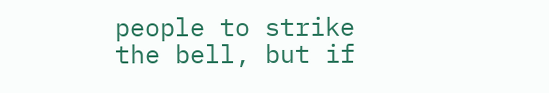people to strike the bell, but if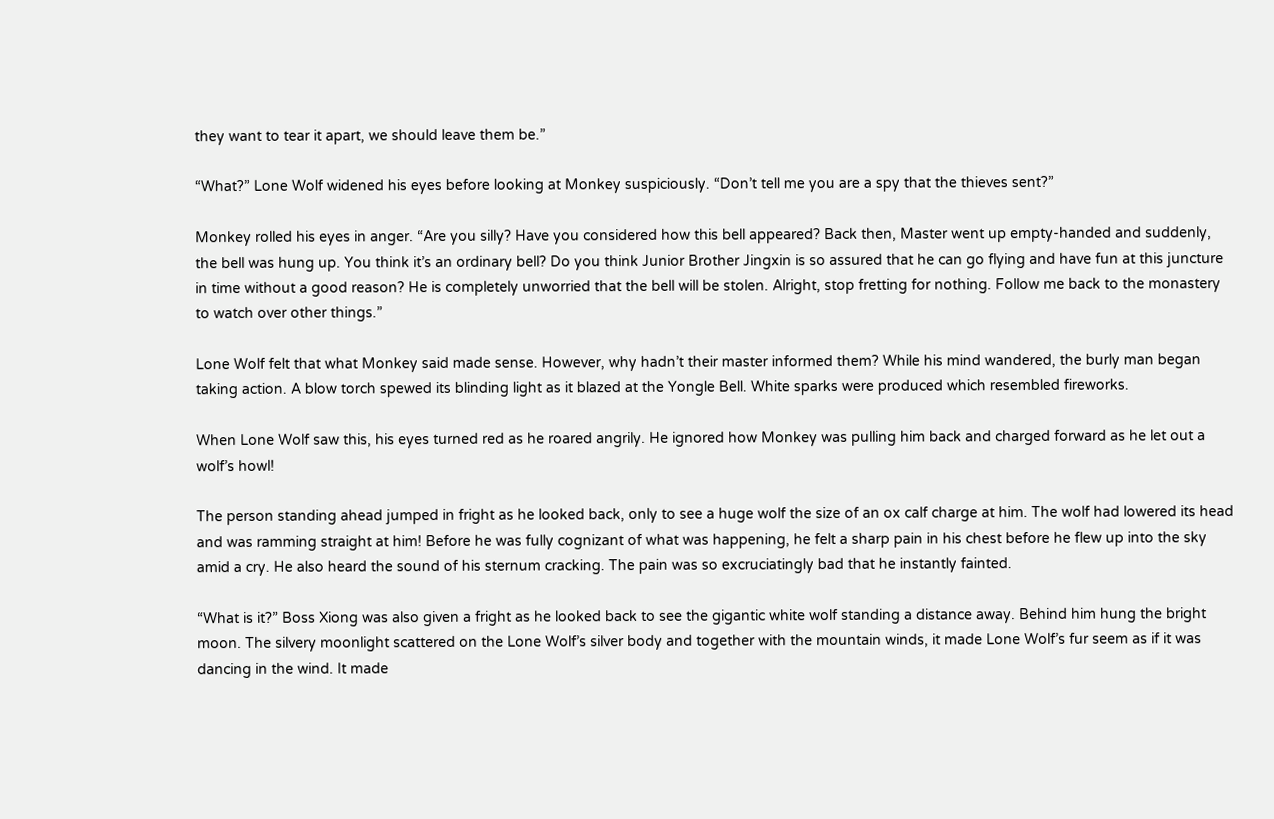they want to tear it apart, we should leave them be.”

“What?” Lone Wolf widened his eyes before looking at Monkey suspiciously. “Don’t tell me you are a spy that the thieves sent?”

Monkey rolled his eyes in anger. “Are you silly? Have you considered how this bell appeared? Back then, Master went up empty-handed and suddenly, the bell was hung up. You think it’s an ordinary bell? Do you think Junior Brother Jingxin is so assured that he can go flying and have fun at this juncture in time without a good reason? He is completely unworried that the bell will be stolen. Alright, stop fretting for nothing. Follow me back to the monastery to watch over other things.”

Lone Wolf felt that what Monkey said made sense. However, why hadn’t their master informed them? While his mind wandered, the burly man began taking action. A blow torch spewed its blinding light as it blazed at the Yongle Bell. White sparks were produced which resembled fireworks.

When Lone Wolf saw this, his eyes turned red as he roared angrily. He ignored how Monkey was pulling him back and charged forward as he let out a wolf’s howl!

The person standing ahead jumped in fright as he looked back, only to see a huge wolf the size of an ox calf charge at him. The wolf had lowered its head and was ramming straight at him! Before he was fully cognizant of what was happening, he felt a sharp pain in his chest before he flew up into the sky amid a cry. He also heard the sound of his sternum cracking. The pain was so excruciatingly bad that he instantly fainted.

“What is it?” Boss Xiong was also given a fright as he looked back to see the gigantic white wolf standing a distance away. Behind him hung the bright moon. The silvery moonlight scattered on the Lone Wolf’s silver body and together with the mountain winds, it made Lone Wolf’s fur seem as if it was dancing in the wind. It made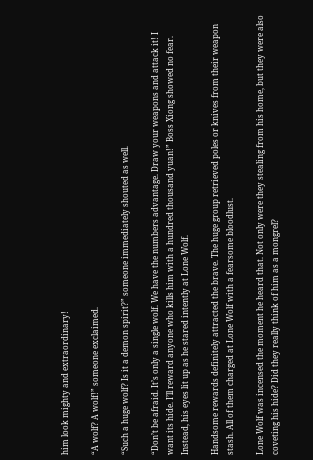him look mighty and extraordinary!

“A wolf? A wolf!” someone exclaimed.

“Such a huge wolf? Is it a demon spirit?” someone immediately shouted as well.

“Don’t be afraid. It’s only a single wolf. We have the numbers advantage. Draw your weapons and attack it! I want its hide. I’ll reward anyone who kills him with a hundred thousand yuan!” Boss Xiong showed no fear. Instead, his eyes lit up as he stared intently at Lone Wolf.

Handsome rewards definitely attracted the brave. The huge group retrieved poles or knives from their weapon stash. All of them charged at Lone Wolf with a fearsome bloodlust.

Lone Wolf was incensed the moment he heard that. Not only were they stealing from his home, but they were also coveting his hide? Did they really think of him as a mongrel?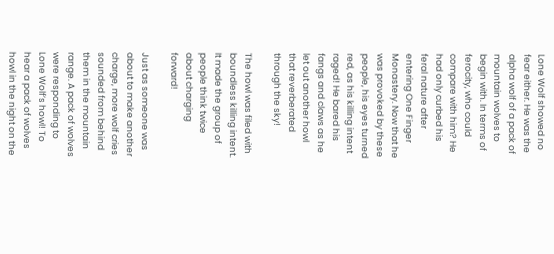Lone Wolf showed no fear either. He was the alpha wolf of a pack of mountain wolves to begin with. In terms of ferocity, who could compare with him? He had only curbed his feral nature after entering One Finger Monastery. Now that he was provoked by these people, his eyes turned red, as his killing intent raged! He bared his fangs and claws as he let out another howl that reverberated through the sky!

The howl was filed with boundless killing intent. It made the group of people think twice about charging forward!

Just as someone was about to make another charge, more wolf cries sounded from behind them in the mountain range. A pack of wolves were responding to Lone Wolf’s howl! To hear a pack of wolves howl in the night on the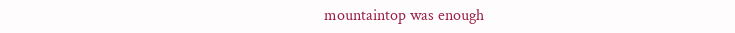mountaintop was enough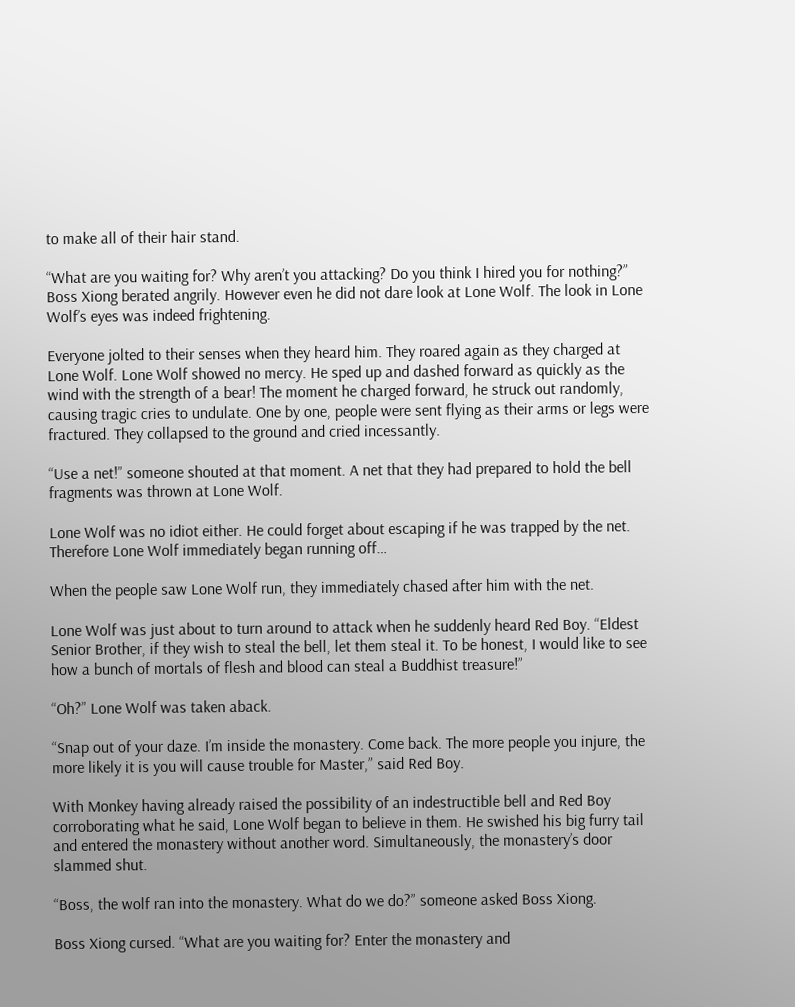to make all of their hair stand.

“What are you waiting for? Why aren’t you attacking? Do you think I hired you for nothing?” Boss Xiong berated angrily. However even he did not dare look at Lone Wolf. The look in Lone Wolf’s eyes was indeed frightening.

Everyone jolted to their senses when they heard him. They roared again as they charged at Lone Wolf. Lone Wolf showed no mercy. He sped up and dashed forward as quickly as the wind with the strength of a bear! The moment he charged forward, he struck out randomly, causing tragic cries to undulate. One by one, people were sent flying as their arms or legs were fractured. They collapsed to the ground and cried incessantly.

“Use a net!” someone shouted at that moment. A net that they had prepared to hold the bell fragments was thrown at Lone Wolf.

Lone Wolf was no idiot either. He could forget about escaping if he was trapped by the net. Therefore Lone Wolf immediately began running off…

When the people saw Lone Wolf run, they immediately chased after him with the net.

Lone Wolf was just about to turn around to attack when he suddenly heard Red Boy. “Eldest Senior Brother, if they wish to steal the bell, let them steal it. To be honest, I would like to see how a bunch of mortals of flesh and blood can steal a Buddhist treasure!”

“Oh?” Lone Wolf was taken aback.

“Snap out of your daze. I’m inside the monastery. Come back. The more people you injure, the more likely it is you will cause trouble for Master,” said Red Boy.

With Monkey having already raised the possibility of an indestructible bell and Red Boy corroborating what he said, Lone Wolf began to believe in them. He swished his big furry tail and entered the monastery without another word. Simultaneously, the monastery’s door slammed shut.

“Boss, the wolf ran into the monastery. What do we do?” someone asked Boss Xiong.

Boss Xiong cursed. “What are you waiting for? Enter the monastery and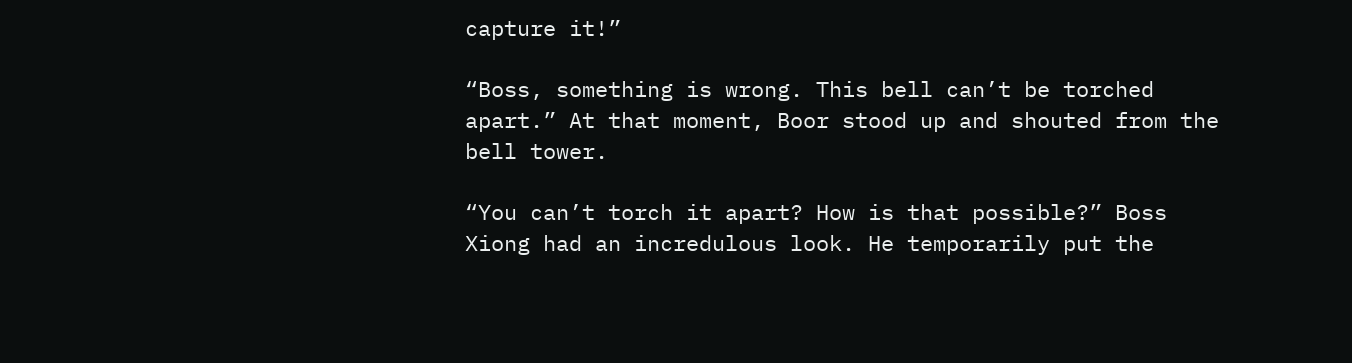capture it!”

“Boss, something is wrong. This bell can’t be torched apart.” At that moment, Boor stood up and shouted from the bell tower.

“You can’t torch it apart? How is that possible?” Boss Xiong had an incredulous look. He temporarily put the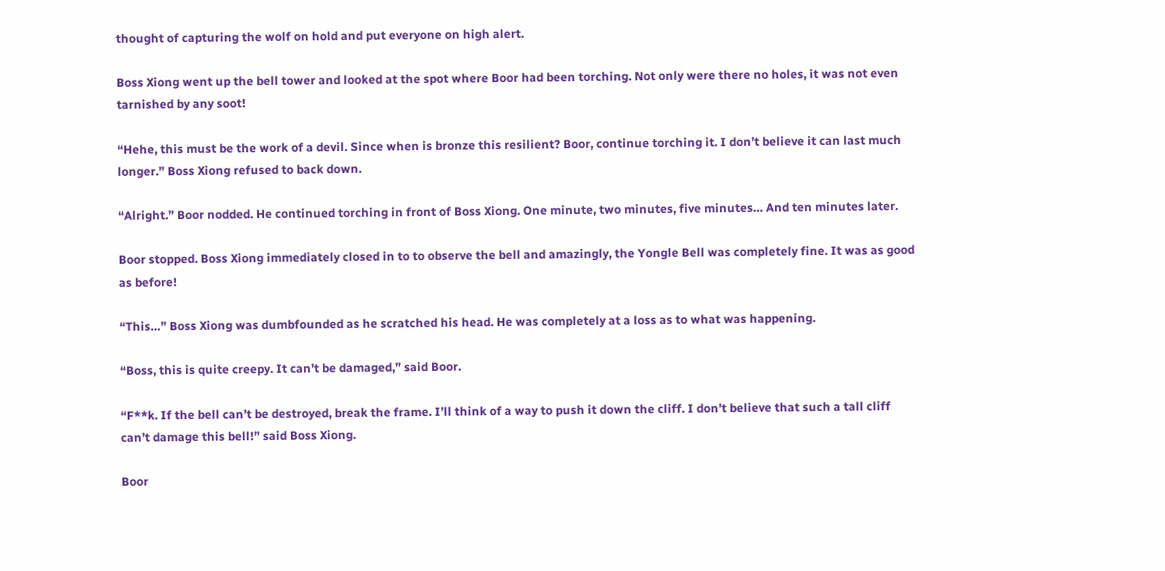thought of capturing the wolf on hold and put everyone on high alert.

Boss Xiong went up the bell tower and looked at the spot where Boor had been torching. Not only were there no holes, it was not even tarnished by any soot!

“Hehe, this must be the work of a devil. Since when is bronze this resilient? Boor, continue torching it. I don’t believe it can last much longer.” Boss Xiong refused to back down.

“Alright.” Boor nodded. He continued torching in front of Boss Xiong. One minute, two minutes, five minutes… And ten minutes later.

Boor stopped. Boss Xiong immediately closed in to to observe the bell and amazingly, the Yongle Bell was completely fine. It was as good as before!

“This…” Boss Xiong was dumbfounded as he scratched his head. He was completely at a loss as to what was happening.

“Boss, this is quite creepy. It can’t be damaged,” said Boor.

“F**k. If the bell can’t be destroyed, break the frame. I’ll think of a way to push it down the cliff. I don’t believe that such a tall cliff can’t damage this bell!” said Boss Xiong.

Boor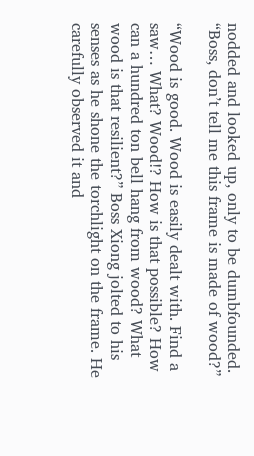nodded and looked up, only to be dumbfounded. “Boss, don’t tell me this frame is made of wood?”

“Wood is good. Wood is easily dealt with. Find a saw… What? Wood!? How is that possible? How can a hundred ton bell hang from wood? What wood is that resilient?” Boss Xiong jolted to his senses as he shone the torchlight on the frame. He carefully observed it and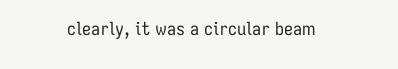clearly, it was a circular beam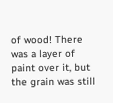of wood! There was a layer of paint over it, but the grain was still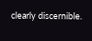clearly discernible.